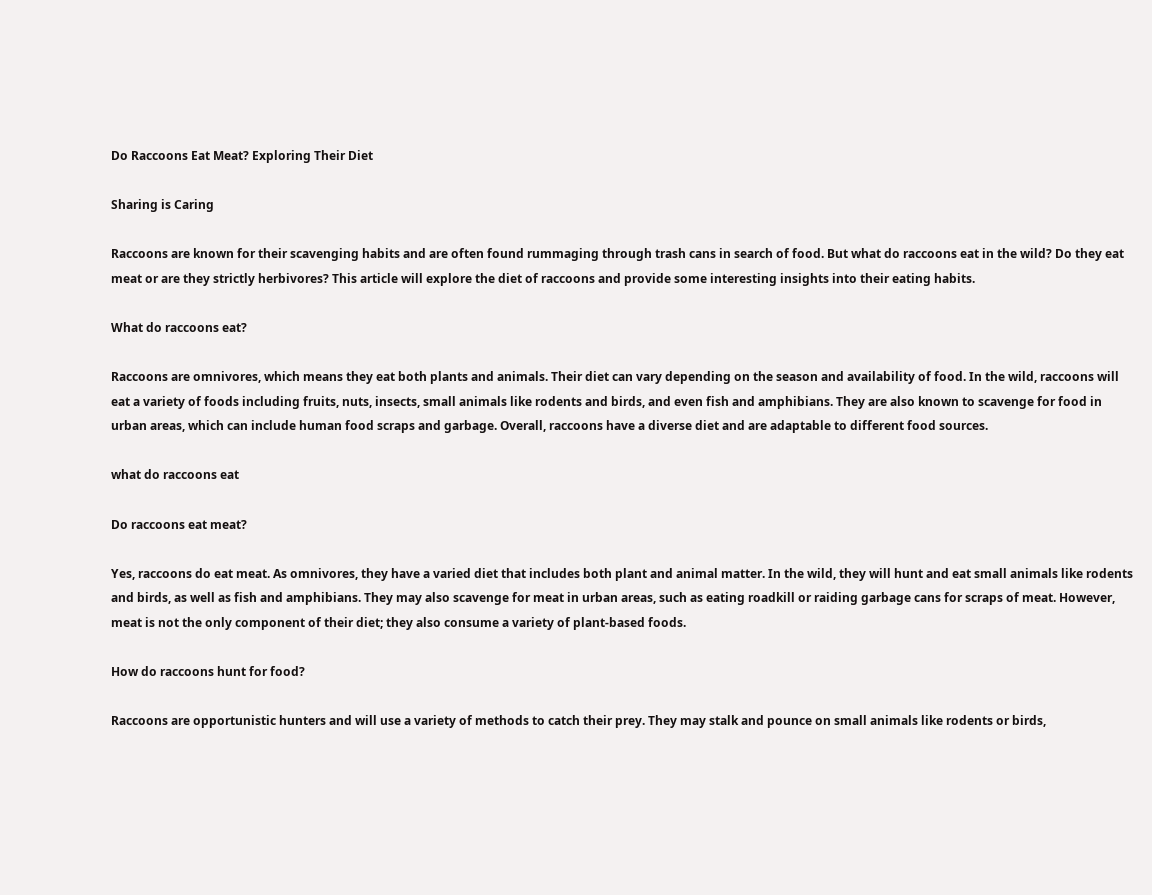Do Raccoons Eat Meat? Exploring Their Diet

Sharing is Caring

Raccoons are known for their scavenging habits and are often found rummaging through trash cans in search of food. But what do raccoons eat in the wild? Do they eat meat or are they strictly herbivores? This article will explore the diet of raccoons and provide some interesting insights into their eating habits.

What do raccoons eat?

Raccoons are omnivores, which means they eat both plants and animals. Their diet can vary depending on the season and availability of food. In the wild, raccoons will eat a variety of foods including fruits, nuts, insects, small animals like rodents and birds, and even fish and amphibians. They are also known to scavenge for food in urban areas, which can include human food scraps and garbage. Overall, raccoons have a diverse diet and are adaptable to different food sources.

what do raccoons eat

Do raccoons eat meat?

Yes, raccoons do eat meat. As omnivores, they have a varied diet that includes both plant and animal matter. In the wild, they will hunt and eat small animals like rodents and birds, as well as fish and amphibians. They may also scavenge for meat in urban areas, such as eating roadkill or raiding garbage cans for scraps of meat. However, meat is not the only component of their diet; they also consume a variety of plant-based foods.

How do raccoons hunt for food?

Raccoons are opportunistic hunters and will use a variety of methods to catch their prey. They may stalk and pounce on small animals like rodents or birds,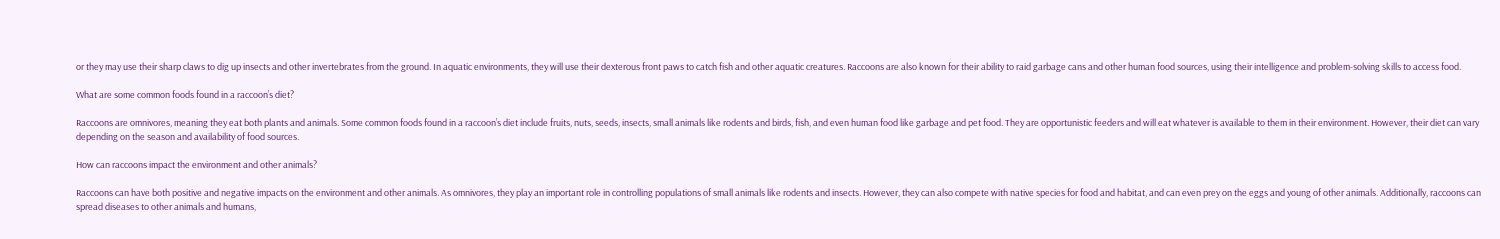or they may use their sharp claws to dig up insects and other invertebrates from the ground. In aquatic environments, they will use their dexterous front paws to catch fish and other aquatic creatures. Raccoons are also known for their ability to raid garbage cans and other human food sources, using their intelligence and problem-solving skills to access food.

What are some common foods found in a raccoon’s diet?

Raccoons are omnivores, meaning they eat both plants and animals. Some common foods found in a raccoon’s diet include fruits, nuts, seeds, insects, small animals like rodents and birds, fish, and even human food like garbage and pet food. They are opportunistic feeders and will eat whatever is available to them in their environment. However, their diet can vary depending on the season and availability of food sources.

How can raccoons impact the environment and other animals?

Raccoons can have both positive and negative impacts on the environment and other animals. As omnivores, they play an important role in controlling populations of small animals like rodents and insects. However, they can also compete with native species for food and habitat, and can even prey on the eggs and young of other animals. Additionally, raccoons can spread diseases to other animals and humans,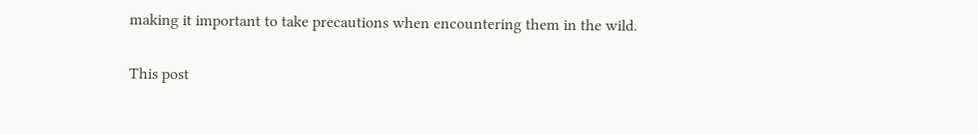making it important to take precautions when encountering them in the wild.

This post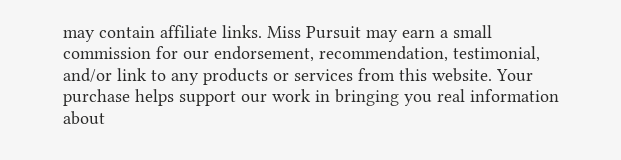may contain affiliate links. Miss Pursuit may earn a small commission for our endorsement, recommendation, testimonial, and/or link to any products or services from this website. Your purchase helps support our work in bringing you real information about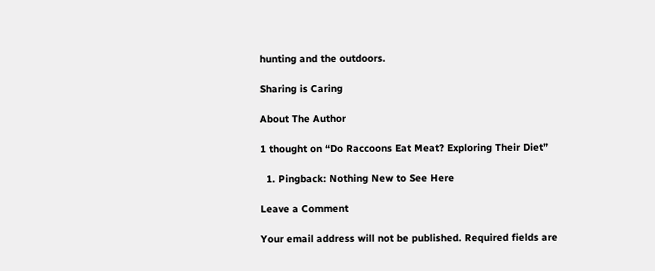hunting and the outdoors.

Sharing is Caring

About The Author

1 thought on “Do Raccoons Eat Meat? Exploring Their Diet”

  1. Pingback: Nothing New to See Here

Leave a Comment

Your email address will not be published. Required fields are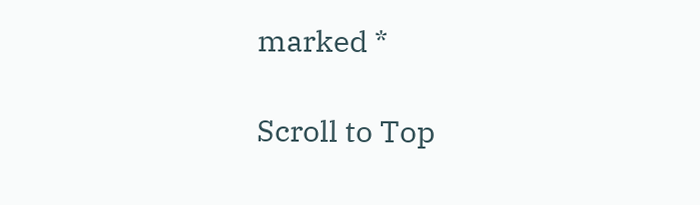marked *

Scroll to Top